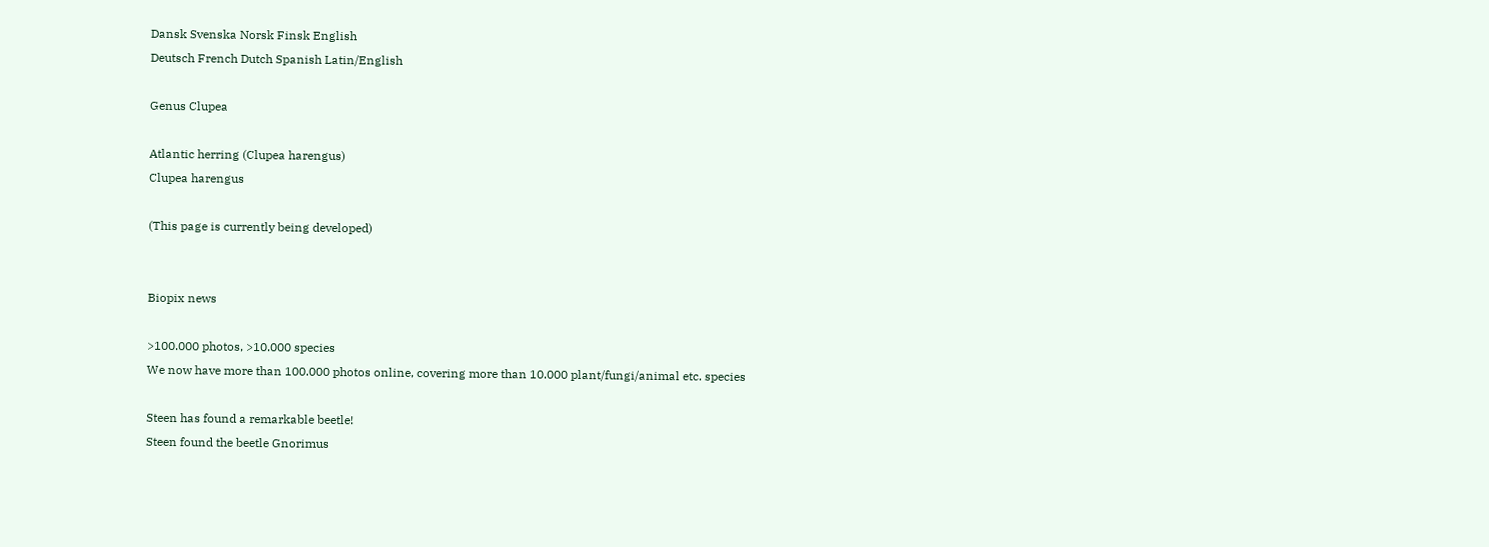Dansk Svenska Norsk Finsk English
Deutsch French Dutch Spanish Latin/English

Genus Clupea

Atlantic herring (Clupea harengus)
Clupea harengus

(This page is currently being developed)


Biopix news

>100.000 photos, >10.000 species
We now have more than 100.000 photos online, covering more than 10.000 plant/fungi/animal etc. species

Steen has found a remarkable beetle!
Steen found the beetle Gnorimus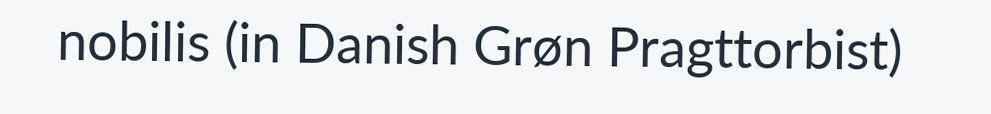nobilis (in Danish Grøn Pragttorbist)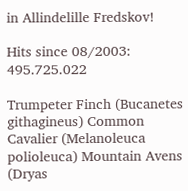in Allindelille Fredskov!

Hits since 08/2003: 495.725.022

Trumpeter Finch (Bucanetes githagineus) Common Cavalier (Melanoleuca polioleuca) Mountain Avens (Dryas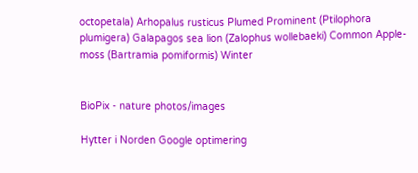octopetala) Arhopalus rusticus Plumed Prominent (Ptilophora plumigera) Galapagos sea lion (Zalophus wollebaeki) Common Apple-moss (Bartramia pomiformis) Winter


BioPix - nature photos/images

Hytter i Norden Google optimering